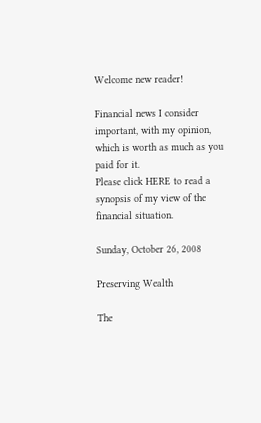Welcome new reader!

Financial news I consider important, with my opinion, which is worth as much as you paid for it.
Please click HERE to read a synopsis of my view of the financial situation.

Sunday, October 26, 2008

Preserving Wealth

The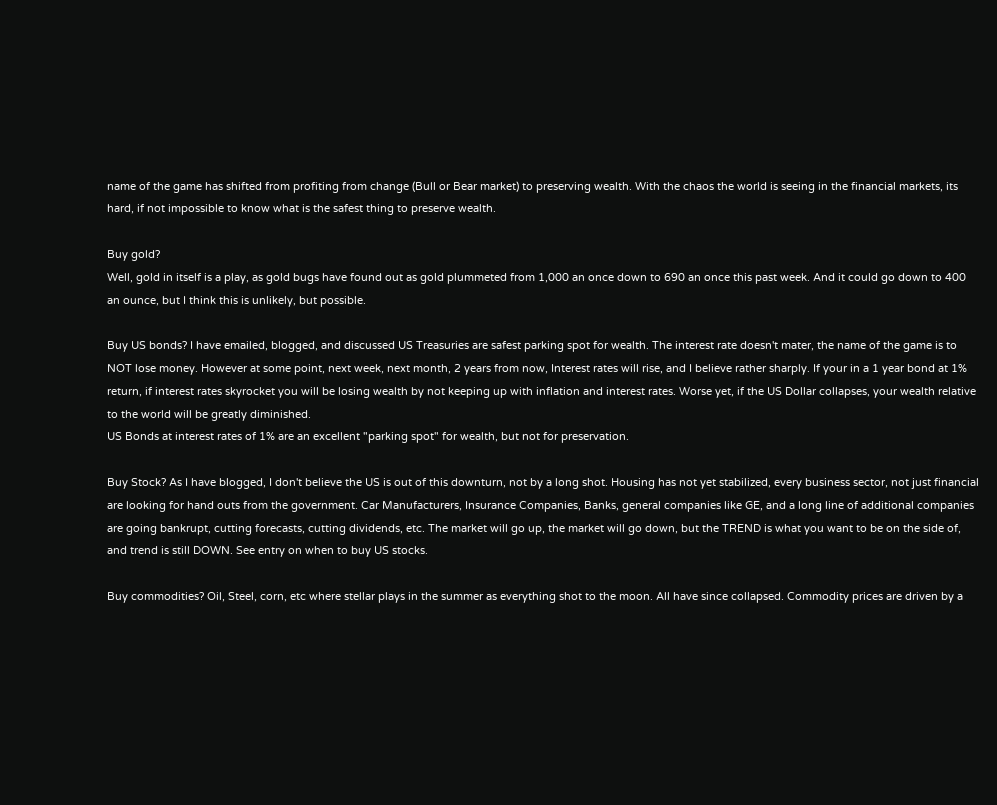name of the game has shifted from profiting from change (Bull or Bear market) to preserving wealth. With the chaos the world is seeing in the financial markets, its hard, if not impossible to know what is the safest thing to preserve wealth.

Buy gold?
Well, gold in itself is a play, as gold bugs have found out as gold plummeted from 1,000 an once down to 690 an once this past week. And it could go down to 400 an ounce, but I think this is unlikely, but possible.

Buy US bonds? I have emailed, blogged, and discussed US Treasuries are safest parking spot for wealth. The interest rate doesn't mater, the name of the game is to NOT lose money. However at some point, next week, next month, 2 years from now, Interest rates will rise, and I believe rather sharply. If your in a 1 year bond at 1% return, if interest rates skyrocket you will be losing wealth by not keeping up with inflation and interest rates. Worse yet, if the US Dollar collapses, your wealth relative to the world will be greatly diminished.
US Bonds at interest rates of 1% are an excellent "parking spot" for wealth, but not for preservation.

Buy Stock? As I have blogged, I don't believe the US is out of this downturn, not by a long shot. Housing has not yet stabilized, every business sector, not just financial are looking for hand outs from the government. Car Manufacturers, Insurance Companies, Banks, general companies like GE, and a long line of additional companies are going bankrupt, cutting forecasts, cutting dividends, etc. The market will go up, the market will go down, but the TREND is what you want to be on the side of, and trend is still DOWN. See entry on when to buy US stocks.

Buy commodities? Oil, Steel, corn, etc where stellar plays in the summer as everything shot to the moon. All have since collapsed. Commodity prices are driven by a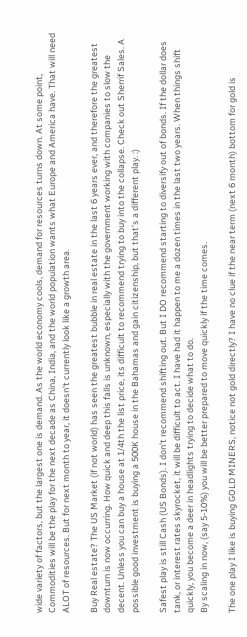wide variety of factors, but the largest one is demand. As the world economy cools, demand for resources turns down. At some point, Commodities will be the play for the next decade as China, India, and the world population wants what Europe and America have. That will need ALOT of resources. But for next month to year, it doesn't currently look like a growth area.

Buy Real estate? The US Market (if not world) has seen the greatest bubble in real estate in the last 6 years ever, and therefore the greatest downturn is now occurring. How quick and deep this falls is unknown, especially with the government working with companies to slow the decent. Unless you can buy a house at 1/4th the list price, its difficult to recommend trying to buy into the collapse. Check out Sherrif Sales. A possible good investment is buying a 500K house in the Bahamas and gain citizenship, but that's a different play. :)

Safest play is still Cash (US Bonds). I don't recommend shifting out. But I DO recommend starting to diversify out of bonds. If the dollar does tank, or interest rates skyrocket, it will be difficult to act. I have had it happen to me a dozen times in the last two years. When things shift quickly, you become a deer in headlights trying to decide what to do.
By scaling in now, (say 5-10%) you will be better prepared to move quickly if the time comes.

The one play I like is buying GOLD MINERS, notice not gold directly? I have no clue if the near term (next 6 month) bottom for gold is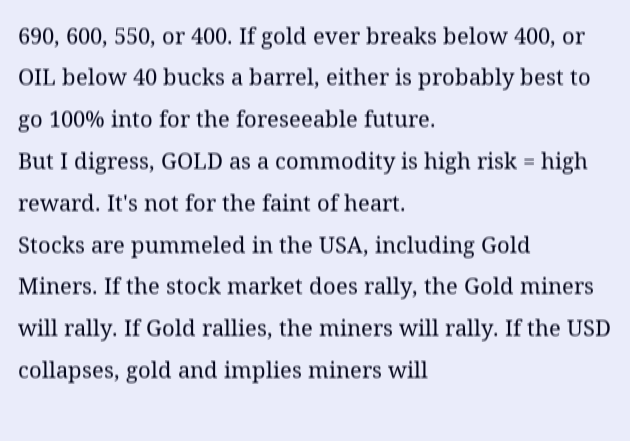690, 600, 550, or 400. If gold ever breaks below 400, or OIL below 40 bucks a barrel, either is probably best to go 100% into for the foreseeable future.
But I digress, GOLD as a commodity is high risk = high reward. It's not for the faint of heart.
Stocks are pummeled in the USA, including Gold Miners. If the stock market does rally, the Gold miners will rally. If Gold rallies, the miners will rally. If the USD collapses, gold and implies miners will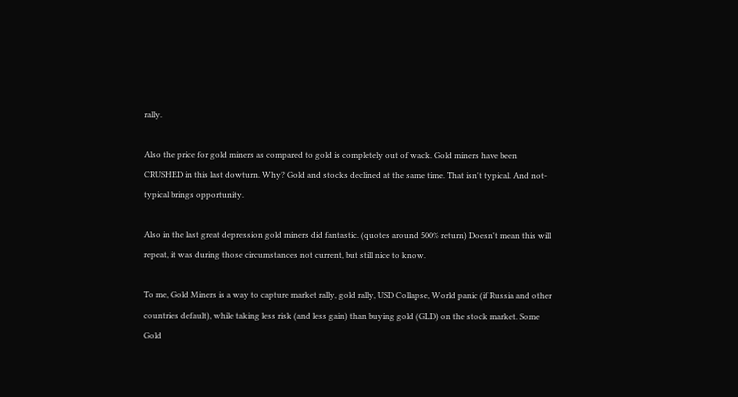rally.

Also the price for gold miners as compared to gold is completely out of wack. Gold miners have been CRUSHED in this last dowturn. Why? Gold and stocks declined at the same time. That isn't typical. And not-typical brings opportunity.

Also in the last great depression gold miners did fantastic. (quotes around 500% return) Doesn't mean this will repeat, it was during those circumstances not current, but still nice to know.

To me, Gold Miners is a way to capture market rally, gold rally, USD Collapse, World panic (if Russia and other countries default), while taking less risk (and less gain) than buying gold (GLD) on the stock market. Some Gold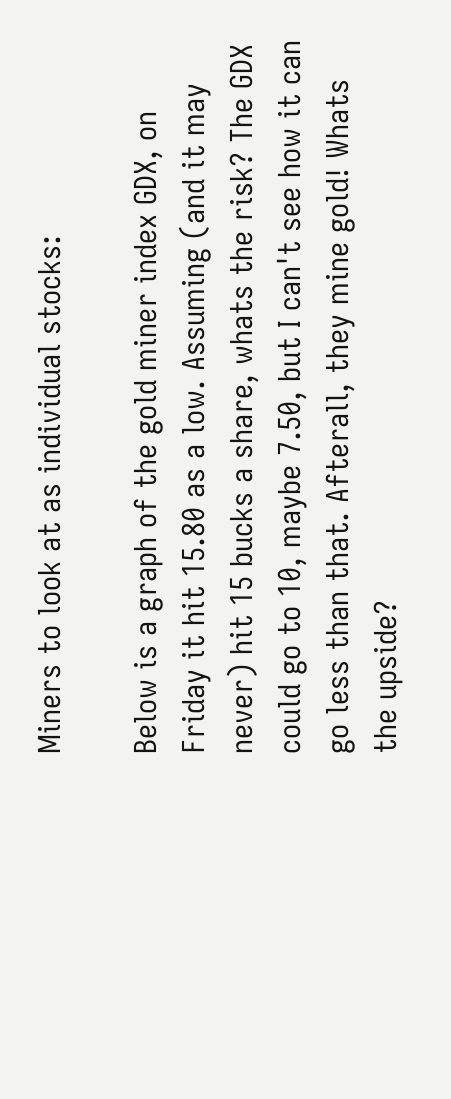Miners to look at as individual stocks:

Below is a graph of the gold miner index GDX, on Friday it hit 15.80 as a low. Assuming (and it may never) hit 15 bucks a share, whats the risk? The GDX could go to 10, maybe 7.50, but I can't see how it can go less than that. Afterall, they mine gold! Whats the upside?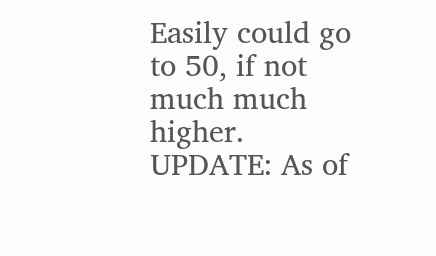Easily could go to 50, if not much much higher.
UPDATE: As of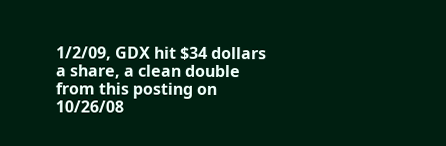1/2/09, GDX hit $34 dollars a share, a clean double from this posting on 10/26/08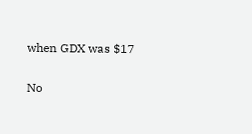when GDX was $17

No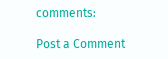comments:

Post a Comment